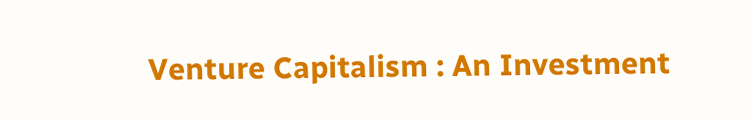Venture Capitalism : An Investment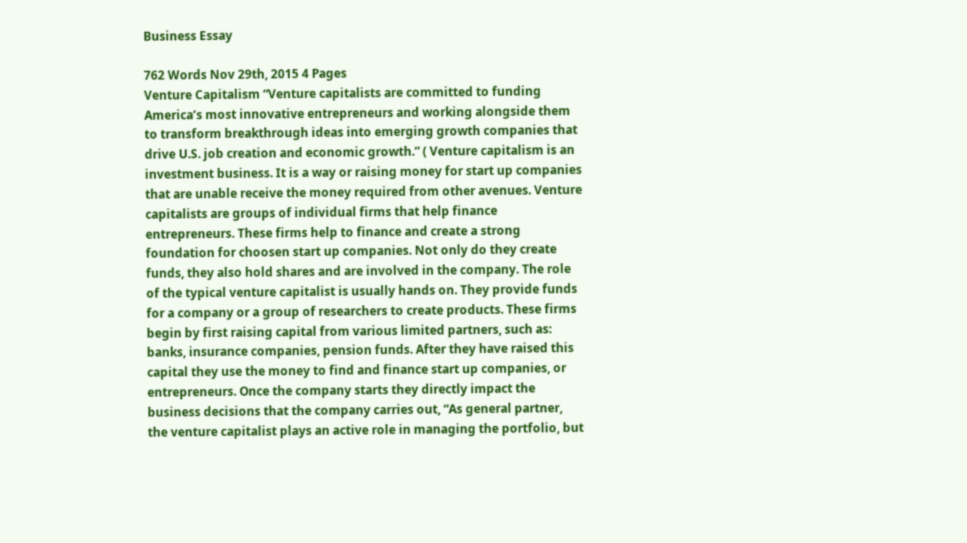Business Essay

762 Words Nov 29th, 2015 4 Pages
Venture Capitalism “Venture capitalists are committed to funding America’s most innovative entrepreneurs and working alongside them to transform breakthrough ideas into emerging growth companies that drive U.S. job creation and economic growth.” ( Venture capitalism is an investment business. It is a way or raising money for start up companies that are unable receive the money required from other avenues. Venture capitalists are groups of individual firms that help finance entrepreneurs. These firms help to finance and create a strong foundation for choosen start up companies. Not only do they create funds, they also hold shares and are involved in the company. The role of the typical venture capitalist is usually hands on. They provide funds for a company or a group of researchers to create products. These firms begin by first raising capital from various limited partners, such as: banks, insurance companies, pension funds. After they have raised this capital they use the money to find and finance start up companies, or entrepreneurs. Once the company starts they directly impact the business decisions that the company carries out, “As general partner, the venture capitalist plays an active role in managing the portfolio, but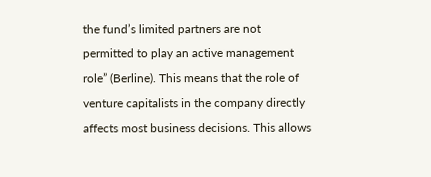the fund’s limited partners are not permitted to play an active management role” (Berline). This means that the role of venture capitalists in the company directly affects most business decisions. This allows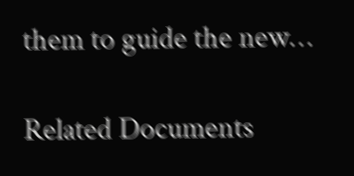them to guide the new…

Related Documents